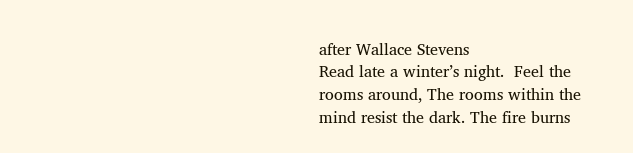after Wallace Stevens                          Read late a winter’s night.  Feel the rooms around, The rooms within the mind resist the dark. The fire burns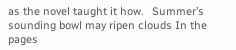as the novel taught it how.   Summer’s sounding bowl may ripen clouds In the pages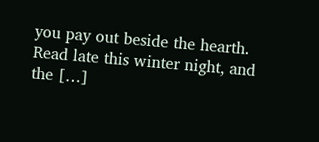you pay out beside the hearth. Read late this winter night, and the […]